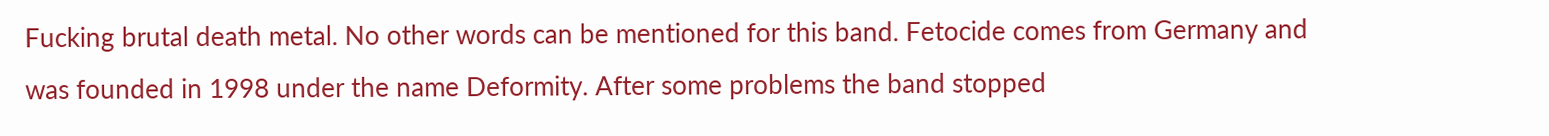Fucking brutal death metal. No other words can be mentioned for this band. Fetocide comes from Germany and was founded in 1998 under the name Deformity. After some problems the band stopped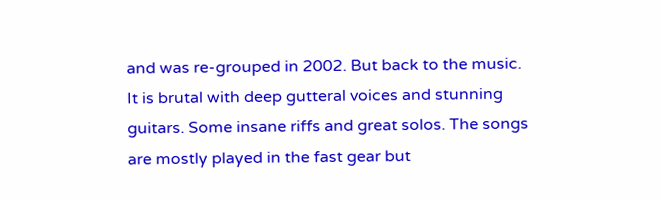and was re-grouped in 2002. But back to the music. It is brutal with deep gutteral voices and stunning guitars. Some insane riffs and great solos. The songs are mostly played in the fast gear but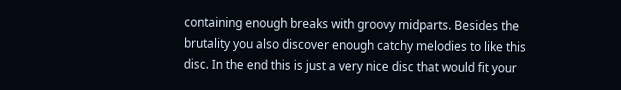containing enough breaks with groovy midparts. Besides the brutality you also discover enough catchy melodies to like this disc. In the end this is just a very nice disc that would fit your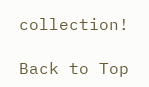collection!

Back to Top